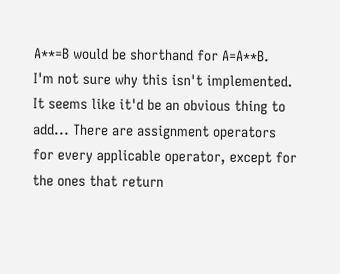A**=B would be shorthand for A=A**B.
I'm not sure why this isn't implemented. It seems like it'd be an obvious thing to add... There are assignment operators for every applicable operator, except for the ones that return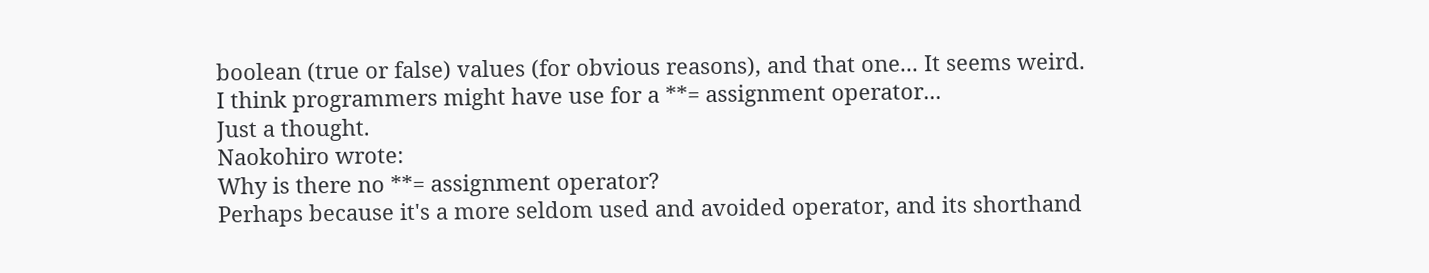boolean (true or false) values (for obvious reasons), and that one... It seems weird.
I think programmers might have use for a **= assignment operator...
Just a thought.
Naokohiro wrote:
Why is there no **= assignment operator?
Perhaps because it's a more seldom used and avoided operator, and its shorthand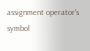assignment operator's symbol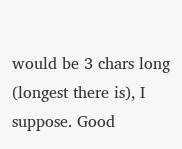would be 3 chars long (longest there is), I suppose. Good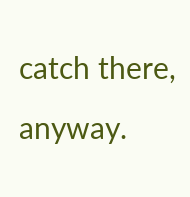catch there, anyway.